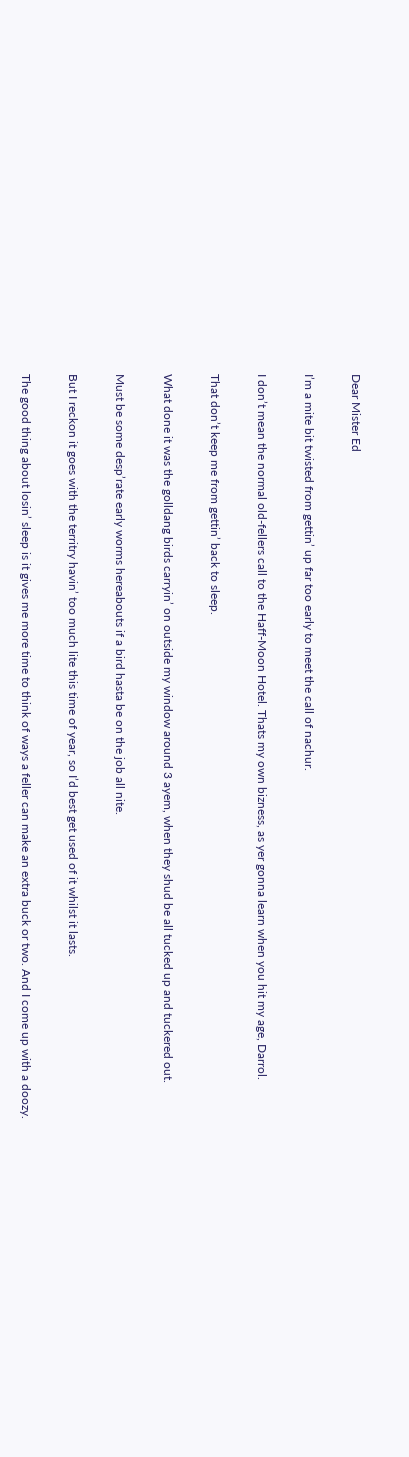Dear Mister Ed

I’m a mite bit twisted from gettin’ up far too early to meet the call of nachur.

I don’t mean the normal old-fellers call to the Haff-Moon Hotel. Thats my own bizness, as yer gonna learn when you hit my age, Darrol.

That don’t keep me from gettin’ back to sleep.

What done it was the golldang birds carryin’ on outside my window around 3 ayem, when they shud be all tucked up and tuckered out.

Must be some desp’rate early worms hereabouts if a bird hasta be on the job all nite.

But I reckon it goes with the territry havin’ too much lite this time of year, so I’d best get used of it whilst it lasts.

The good thing about losin’ sleep is it gives me more time to think of ways a feller can make an extra buck or two. And I come up with a doozy.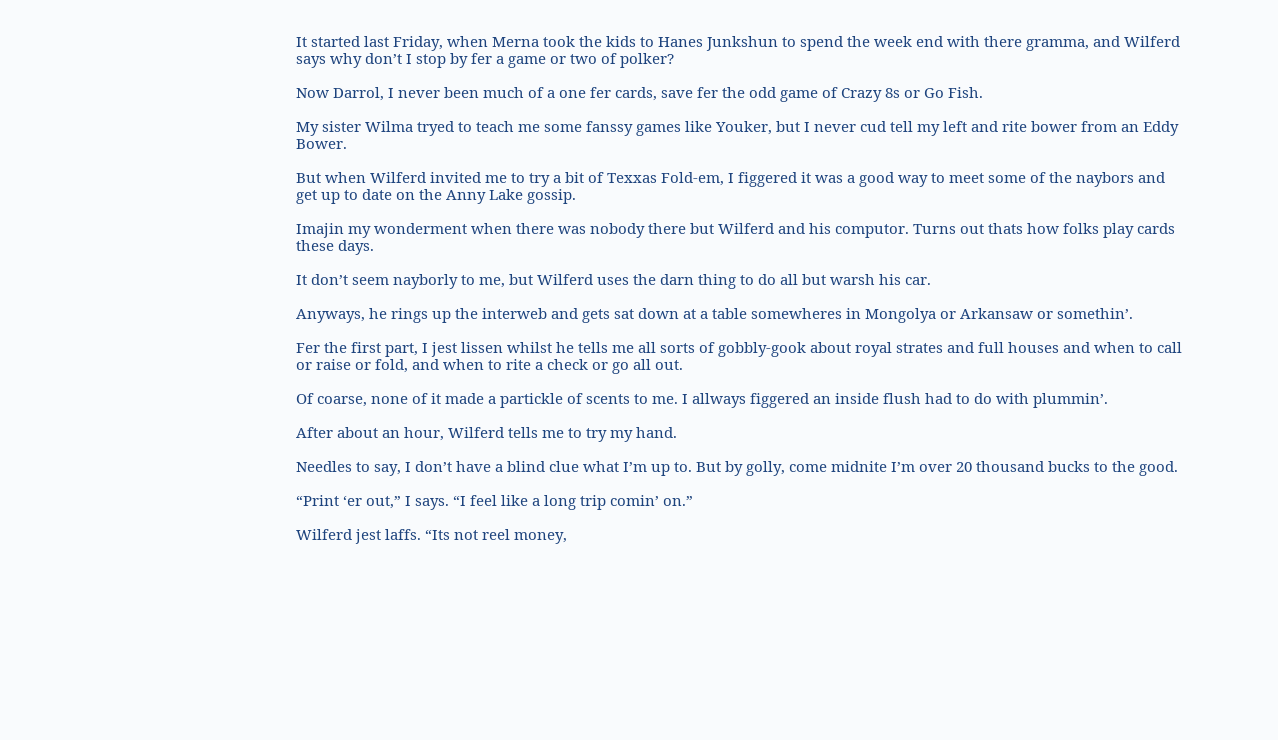It started last Friday, when Merna took the kids to Hanes Junkshun to spend the week end with there gramma, and Wilferd says why don’t I stop by fer a game or two of polker?

Now Darrol, I never been much of a one fer cards, save fer the odd game of Crazy 8s or Go Fish.

My sister Wilma tryed to teach me some fanssy games like Youker, but I never cud tell my left and rite bower from an Eddy Bower.

But when Wilferd invited me to try a bit of Texxas Fold-em, I figgered it was a good way to meet some of the naybors and get up to date on the Anny Lake gossip.

Imajin my wonderment when there was nobody there but Wilferd and his computor. Turns out thats how folks play cards these days.

It don’t seem nayborly to me, but Wilferd uses the darn thing to do all but warsh his car.

Anyways, he rings up the interweb and gets sat down at a table somewheres in Mongolya or Arkansaw or somethin’.

Fer the first part, I jest lissen whilst he tells me all sorts of gobbly-gook about royal strates and full houses and when to call or raise or fold, and when to rite a check or go all out.

Of coarse, none of it made a partickle of scents to me. I allways figgered an inside flush had to do with plummin’.

After about an hour, Wilferd tells me to try my hand.

Needles to say, I don’t have a blind clue what I’m up to. But by golly, come midnite I’m over 20 thousand bucks to the good.

“Print ‘er out,” I says. “I feel like a long trip comin’ on.”

Wilferd jest laffs. “Its not reel money,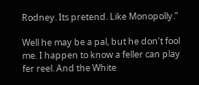Rodney. Its pretend. Like Monopolly.”

Well he may be a pal, but he don’t fool me. I happen to know a feller can play fer reel. And the White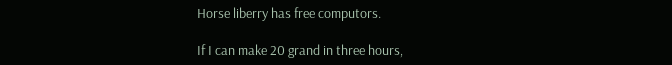Horse liberry has free computors.

If I can make 20 grand in three hours,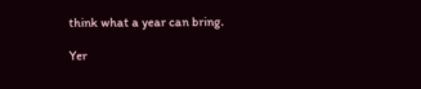think what a year can bring.

Yer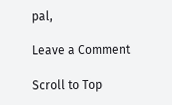pal,

Leave a Comment

Scroll to Top